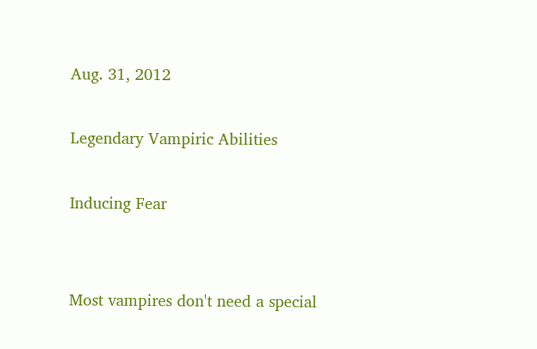Aug. 31, 2012

Legendary Vampiric Abilities

Inducing Fear


Most vampires don't need a special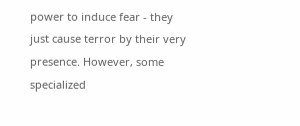power to induce fear - they just cause terror by their very presence. However, some specialized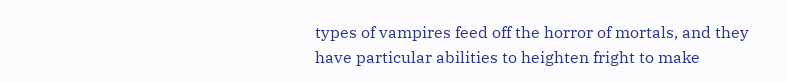types of vampires feed off the horror of mortals, and they have particular abilities to heighten fright to make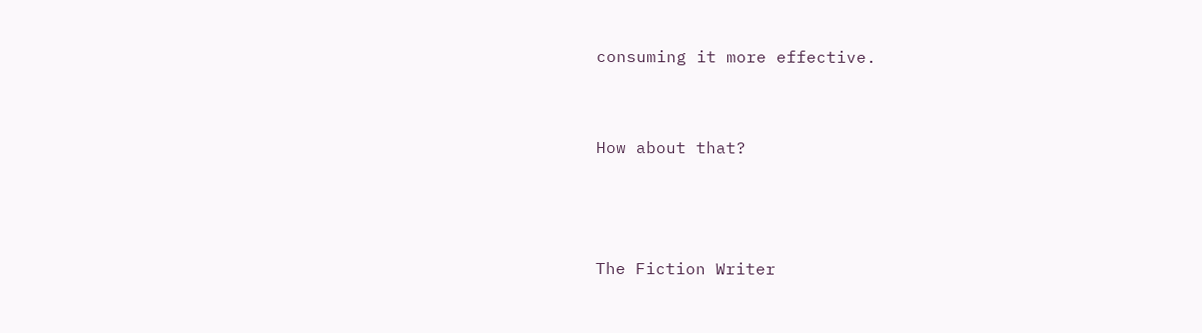consuming it more effective.


How about that?



The Fiction Writer